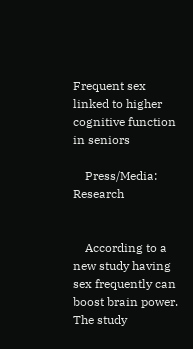Frequent sex linked to higher cognitive function in seniors

    Press/Media: Research


    According to a new study having sex frequently can boost brain power. The study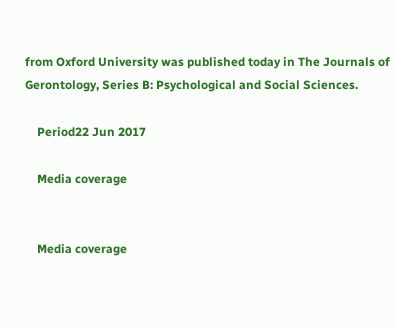from Oxford University was published today in The Journals of Gerontology, Series B: Psychological and Social Sciences.

    Period22 Jun 2017

    Media coverage


    Media coverage